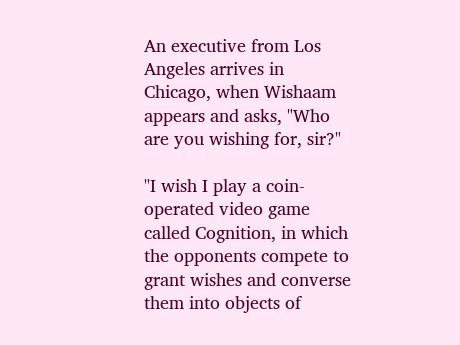An executive from Los Angeles arrives in Chicago, when Wishaam appears and asks, "Who are you wishing for, sir?"

"I wish I play a coin-operated video game called Cognition, in which the opponents compete to grant wishes and converse them into objects of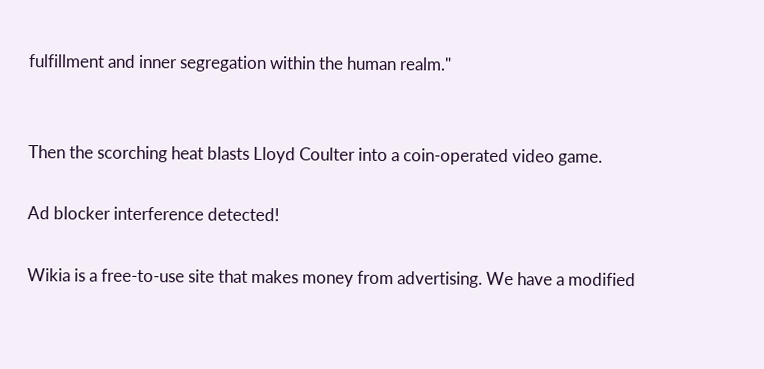fulfillment and inner segregation within the human realm."


Then the scorching heat blasts Lloyd Coulter into a coin-operated video game.

Ad blocker interference detected!

Wikia is a free-to-use site that makes money from advertising. We have a modified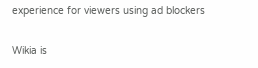experience for viewers using ad blockers

Wikia is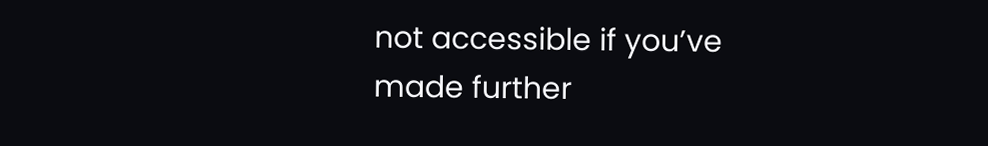not accessible if you’ve made further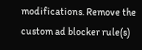modifications. Remove the custom ad blocker rule(s)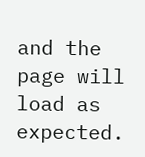and the page will load as expected.